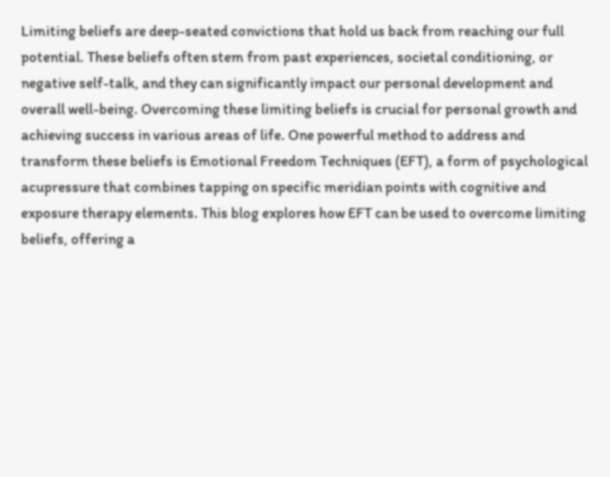Limiting beliefs are deep-seated convictions that hold us back from reaching our full potential. These beliefs often stem from past experiences, societal conditioning, or negative self-talk, and they can significantly impact our personal development and overall well-being. Overcoming these limiting beliefs is crucial for personal growth and achieving success in various areas of life. One powerful method to address and transform these beliefs is Emotional Freedom Techniques (EFT), a form of psychological acupressure that combines tapping on specific meridian points with cognitive and exposure therapy elements. This blog explores how EFT can be used to overcome limiting beliefs, offering a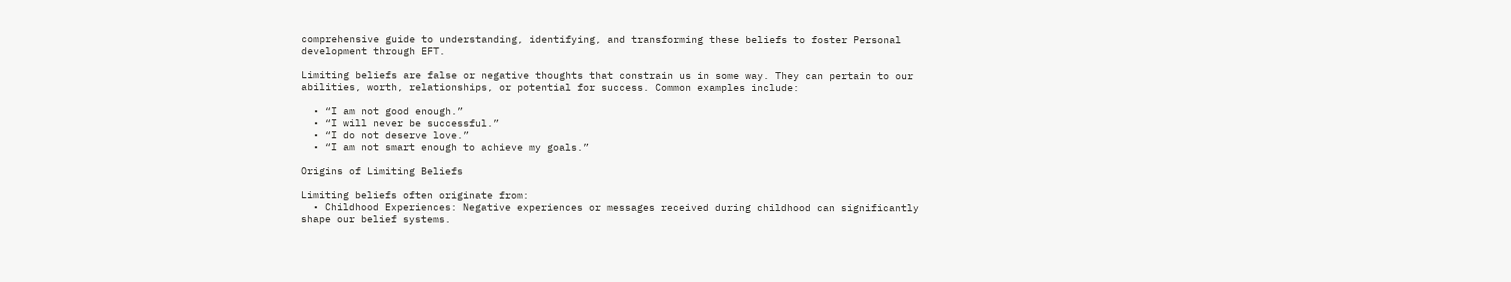comprehensive guide to understanding, identifying, and transforming these beliefs to foster Personal development through EFT.

Limiting beliefs are false or negative thoughts that constrain us in some way. They can pertain to our abilities, worth, relationships, or potential for success. Common examples include:

  • “I am not good enough.”
  • “I will never be successful.”
  • “I do not deserve love.”
  • “I am not smart enough to achieve my goals.”

Origins of Limiting Beliefs

Limiting beliefs often originate from:
  • Childhood Experiences: Negative experiences or messages received during childhood can significantly shape our belief systems.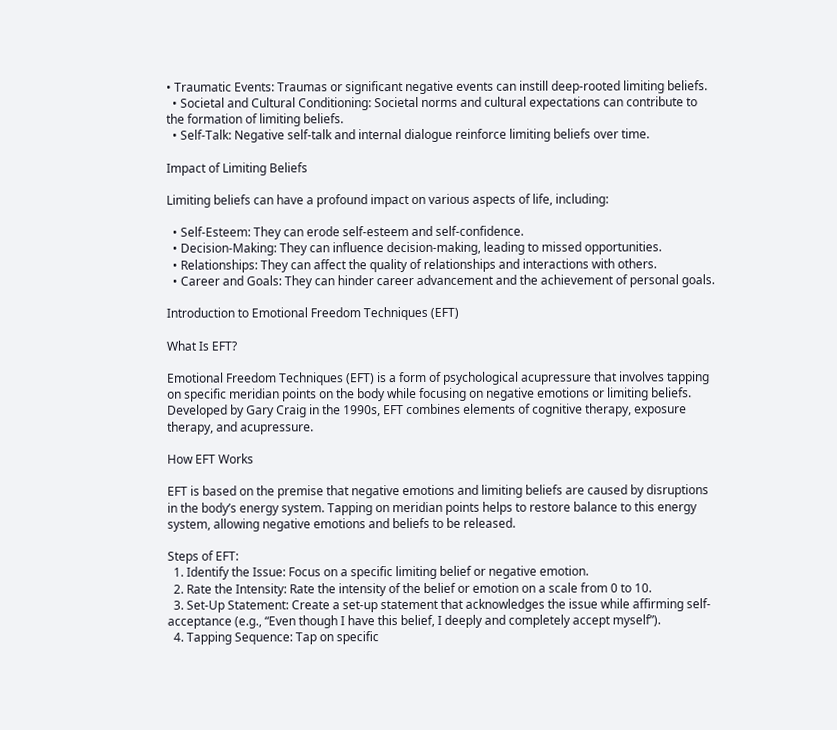• Traumatic Events: Traumas or significant negative events can instill deep-rooted limiting beliefs.
  • Societal and Cultural Conditioning: Societal norms and cultural expectations can contribute to the formation of limiting beliefs.
  • Self-Talk: Negative self-talk and internal dialogue reinforce limiting beliefs over time.

Impact of Limiting Beliefs

Limiting beliefs can have a profound impact on various aspects of life, including:

  • Self-Esteem: They can erode self-esteem and self-confidence.
  • Decision-Making: They can influence decision-making, leading to missed opportunities.
  • Relationships: They can affect the quality of relationships and interactions with others.
  • Career and Goals: They can hinder career advancement and the achievement of personal goals.

Introduction to Emotional Freedom Techniques (EFT)

What Is EFT?

Emotional Freedom Techniques (EFT) is a form of psychological acupressure that involves tapping on specific meridian points on the body while focusing on negative emotions or limiting beliefs. Developed by Gary Craig in the 1990s, EFT combines elements of cognitive therapy, exposure therapy, and acupressure.

How EFT Works

EFT is based on the premise that negative emotions and limiting beliefs are caused by disruptions in the body’s energy system. Tapping on meridian points helps to restore balance to this energy system, allowing negative emotions and beliefs to be released.

Steps of EFT:
  1. Identify the Issue: Focus on a specific limiting belief or negative emotion.
  2. Rate the Intensity: Rate the intensity of the belief or emotion on a scale from 0 to 10.
  3. Set-Up Statement: Create a set-up statement that acknowledges the issue while affirming self-acceptance (e.g., “Even though I have this belief, I deeply and completely accept myself”).
  4. Tapping Sequence: Tap on specific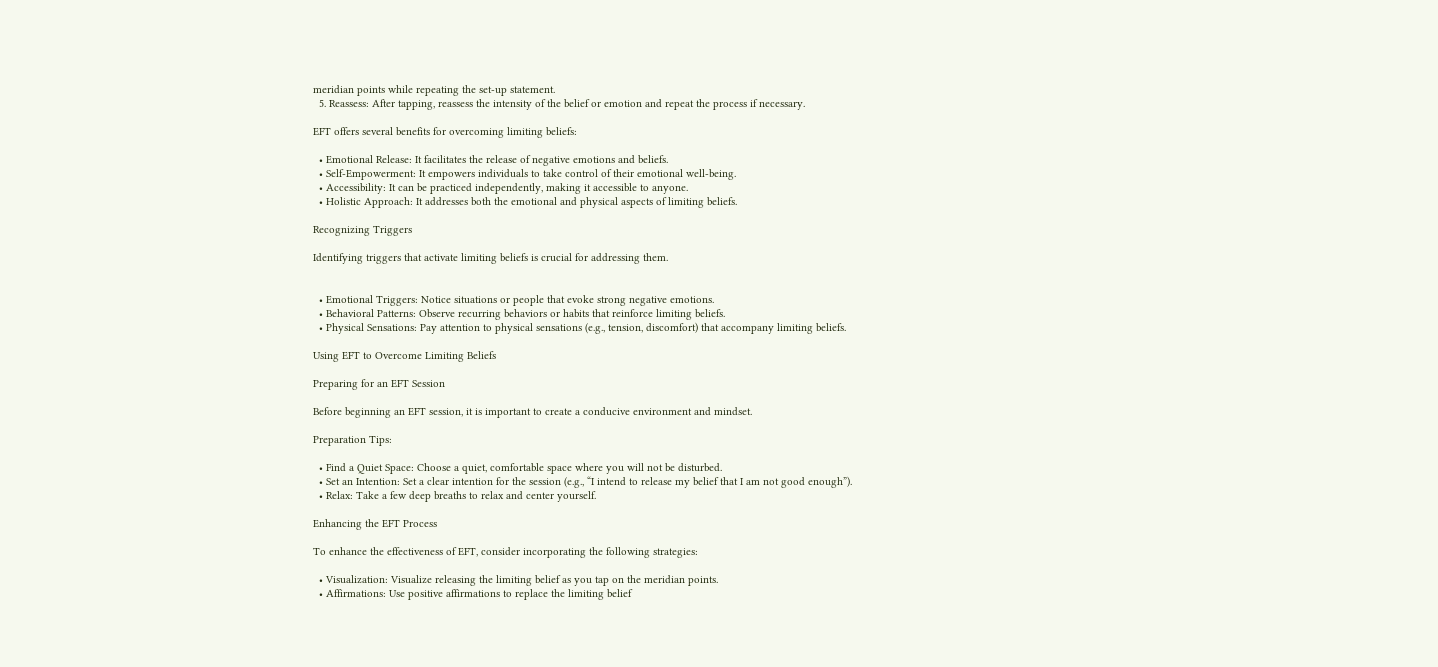meridian points while repeating the set-up statement.
  5. Reassess: After tapping, reassess the intensity of the belief or emotion and repeat the process if necessary.

EFT offers several benefits for overcoming limiting beliefs:

  • Emotional Release: It facilitates the release of negative emotions and beliefs.
  • Self-Empowerment: It empowers individuals to take control of their emotional well-being.
  • Accessibility: It can be practiced independently, making it accessible to anyone.
  • Holistic Approach: It addresses both the emotional and physical aspects of limiting beliefs.

Recognizing Triggers

Identifying triggers that activate limiting beliefs is crucial for addressing them.


  • Emotional Triggers: Notice situations or people that evoke strong negative emotions.
  • Behavioral Patterns: Observe recurring behaviors or habits that reinforce limiting beliefs.
  • Physical Sensations: Pay attention to physical sensations (e.g., tension, discomfort) that accompany limiting beliefs.

Using EFT to Overcome Limiting Beliefs

Preparing for an EFT Session

Before beginning an EFT session, it is important to create a conducive environment and mindset.

Preparation Tips:

  • Find a Quiet Space: Choose a quiet, comfortable space where you will not be disturbed.
  • Set an Intention: Set a clear intention for the session (e.g., “I intend to release my belief that I am not good enough”).
  • Relax: Take a few deep breaths to relax and center yourself.

Enhancing the EFT Process

To enhance the effectiveness of EFT, consider incorporating the following strategies:

  • Visualization: Visualize releasing the limiting belief as you tap on the meridian points.
  • Affirmations: Use positive affirmations to replace the limiting belief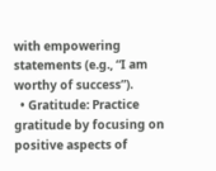with empowering statements (e.g., “I am worthy of success”).
  • Gratitude: Practice gratitude by focusing on positive aspects of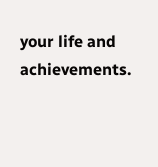your life and achievements.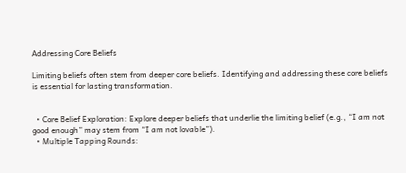Addressing Core Beliefs

Limiting beliefs often stem from deeper core beliefs. Identifying and addressing these core beliefs is essential for lasting transformation.


  • Core Belief Exploration: Explore deeper beliefs that underlie the limiting belief (e.g., “I am not good enough” may stem from “I am not lovable”).
  • Multiple Tapping Rounds: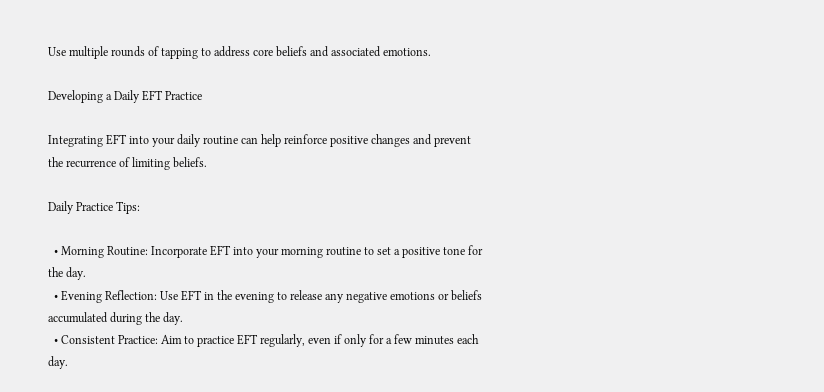Use multiple rounds of tapping to address core beliefs and associated emotions.

Developing a Daily EFT Practice

Integrating EFT into your daily routine can help reinforce positive changes and prevent the recurrence of limiting beliefs.

Daily Practice Tips:

  • Morning Routine: Incorporate EFT into your morning routine to set a positive tone for the day.
  • Evening Reflection: Use EFT in the evening to release any negative emotions or beliefs accumulated during the day.
  • Consistent Practice: Aim to practice EFT regularly, even if only for a few minutes each day.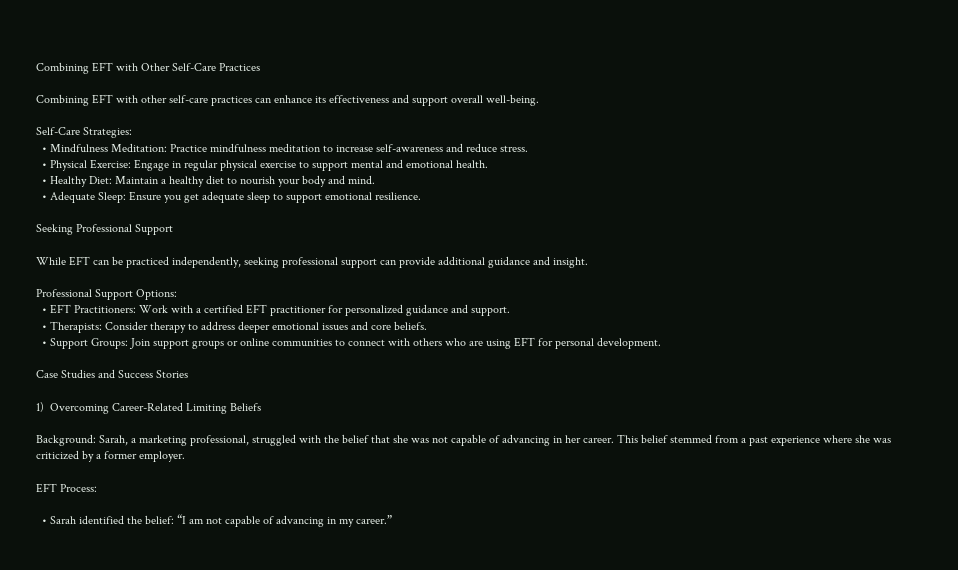Combining EFT with Other Self-Care Practices

Combining EFT with other self-care practices can enhance its effectiveness and support overall well-being.

Self-Care Strategies:
  • Mindfulness Meditation: Practice mindfulness meditation to increase self-awareness and reduce stress.
  • Physical Exercise: Engage in regular physical exercise to support mental and emotional health.
  • Healthy Diet: Maintain a healthy diet to nourish your body and mind.
  • Adequate Sleep: Ensure you get adequate sleep to support emotional resilience.

Seeking Professional Support

While EFT can be practiced independently, seeking professional support can provide additional guidance and insight.

Professional Support Options:
  • EFT Practitioners: Work with a certified EFT practitioner for personalized guidance and support.
  • Therapists: Consider therapy to address deeper emotional issues and core beliefs.
  • Support Groups: Join support groups or online communities to connect with others who are using EFT for personal development.

Case Studies and Success Stories

1)  Overcoming Career-Related Limiting Beliefs

Background: Sarah, a marketing professional, struggled with the belief that she was not capable of advancing in her career. This belief stemmed from a past experience where she was criticized by a former employer.

EFT Process:

  • Sarah identified the belief: “I am not capable of advancing in my career.”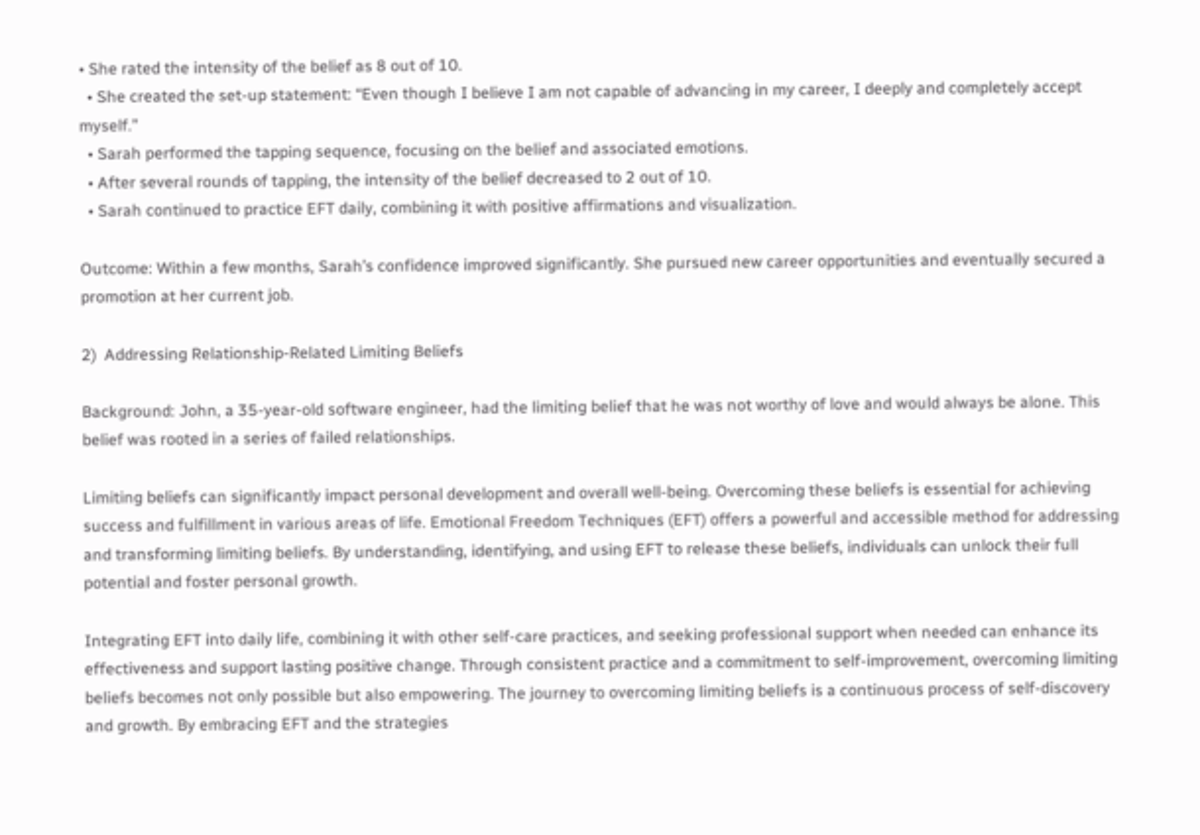• She rated the intensity of the belief as 8 out of 10.
  • She created the set-up statement: “Even though I believe I am not capable of advancing in my career, I deeply and completely accept myself.”
  • Sarah performed the tapping sequence, focusing on the belief and associated emotions.
  • After several rounds of tapping, the intensity of the belief decreased to 2 out of 10.
  • Sarah continued to practice EFT daily, combining it with positive affirmations and visualization.

Outcome: Within a few months, Sarah’s confidence improved significantly. She pursued new career opportunities and eventually secured a promotion at her current job.

2)  Addressing Relationship-Related Limiting Beliefs

Background: John, a 35-year-old software engineer, had the limiting belief that he was not worthy of love and would always be alone. This belief was rooted in a series of failed relationships.

Limiting beliefs can significantly impact personal development and overall well-being. Overcoming these beliefs is essential for achieving success and fulfillment in various areas of life. Emotional Freedom Techniques (EFT) offers a powerful and accessible method for addressing and transforming limiting beliefs. By understanding, identifying, and using EFT to release these beliefs, individuals can unlock their full potential and foster personal growth.

Integrating EFT into daily life, combining it with other self-care practices, and seeking professional support when needed can enhance its effectiveness and support lasting positive change. Through consistent practice and a commitment to self-improvement, overcoming limiting beliefs becomes not only possible but also empowering. The journey to overcoming limiting beliefs is a continuous process of self-discovery and growth. By embracing EFT and the strategies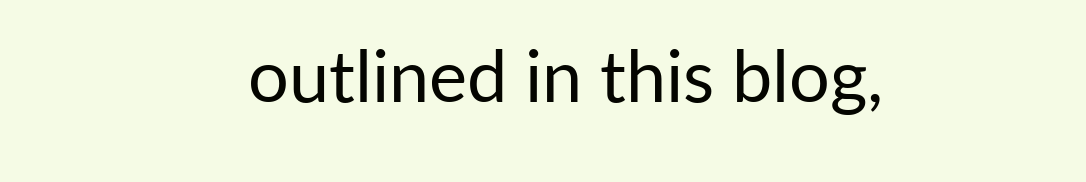outlined in this blog,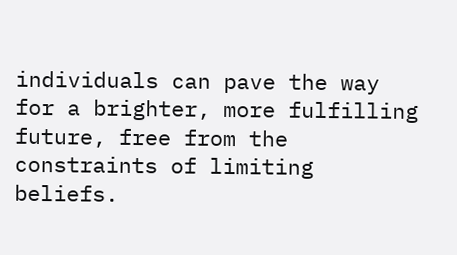individuals can pave the way for a brighter, more fulfilling future, free from the constraints of limiting beliefs.